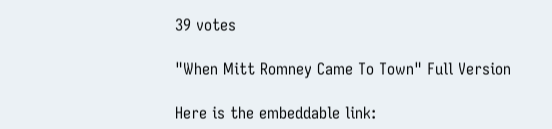39 votes

"When Mitt Romney Came To Town" Full Version

Here is the embeddable link: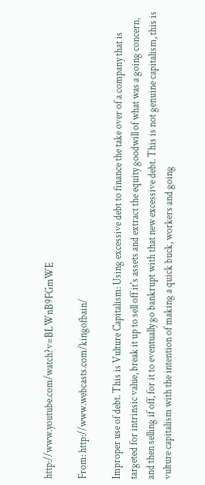http://www.youtube.com/watch?v=BLWnB9FGmWE

From: http://www.webcasts.com/kingofbain/

Improper use of debt. This is Vulture Capitalism: Using excessive debt to finance the take over of a company that is targeted for intrinsic value, break it up to sell off it's assets and extract the equity goodwill of what was a going concern, and then selling if off, for it to eventually go bankrupt with that new excessive debt. This is not genuine capitalism, this is vulture capitalism with the intention of making a quick buck, workers and going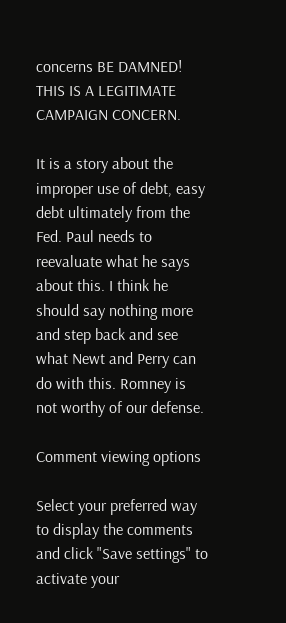concerns BE DAMNED! THIS IS A LEGITIMATE CAMPAIGN CONCERN.

It is a story about the improper use of debt, easy debt ultimately from the Fed. Paul needs to reevaluate what he says about this. I think he should say nothing more and step back and see what Newt and Perry can do with this. Romney is not worthy of our defense.

Comment viewing options

Select your preferred way to display the comments and click "Save settings" to activate your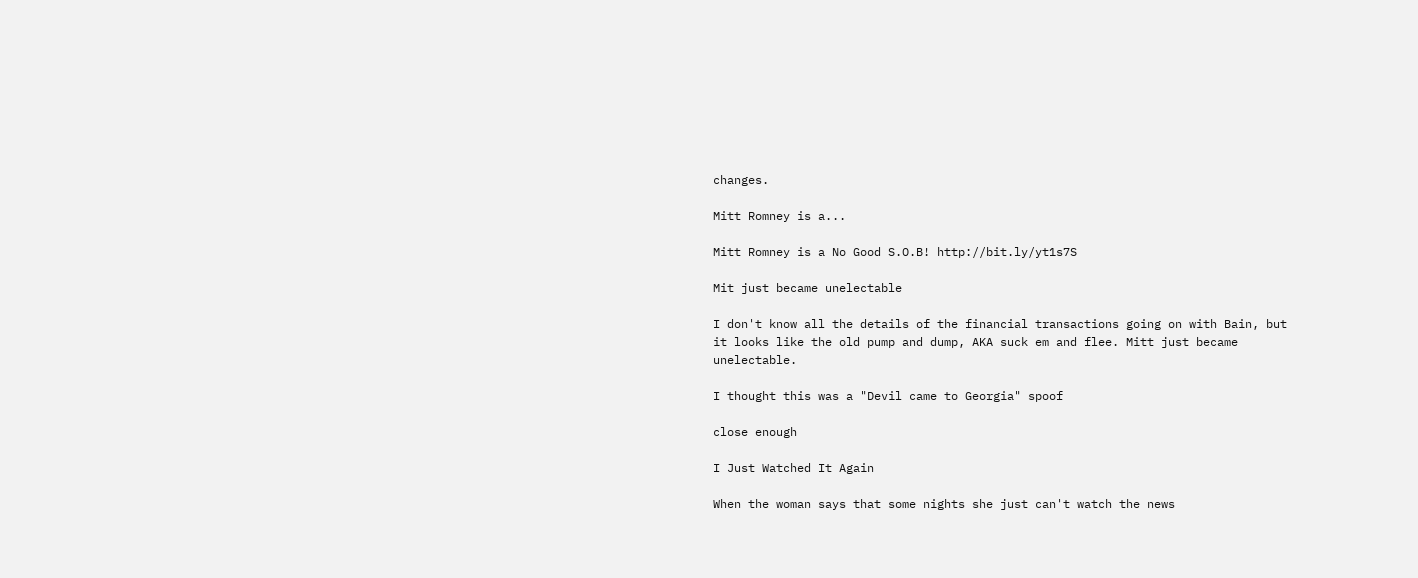changes.

Mitt Romney is a...

Mitt Romney is a No Good S.O.B! http://bit.ly/yt1s7S

Mit just became unelectable

I don't know all the details of the financial transactions going on with Bain, but it looks like the old pump and dump, AKA suck em and flee. Mitt just became unelectable.

I thought this was a "Devil came to Georgia" spoof

close enough

I Just Watched It Again

When the woman says that some nights she just can't watch the news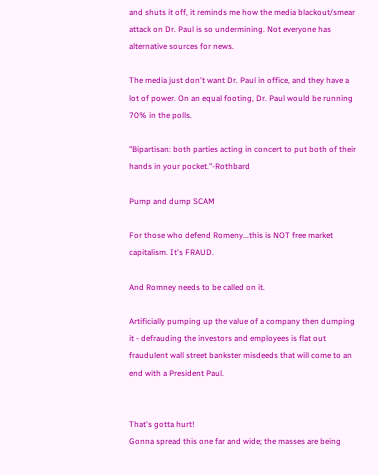and shuts it off, it reminds me how the media blackout/smear attack on Dr. Paul is so undermining. Not everyone has alternative sources for news.

The media just don't want Dr. Paul in office, and they have a lot of power. On an equal footing, Dr. Paul would be running 70% in the polls.

"Bipartisan: both parties acting in concert to put both of their hands in your pocket."-Rothbard

Pump and dump SCAM

For those who defend Romeny...this is NOT free market capitalism. It's FRAUD.

And Romney needs to be called on it.

Artificially pumping up the value of a company then dumping it - defrauding the investors and employees is flat out fraudulent wall street bankster misdeeds that will come to an end with a President Paul.


That's gotta hurt!
Gonna spread this one far and wide; the masses are being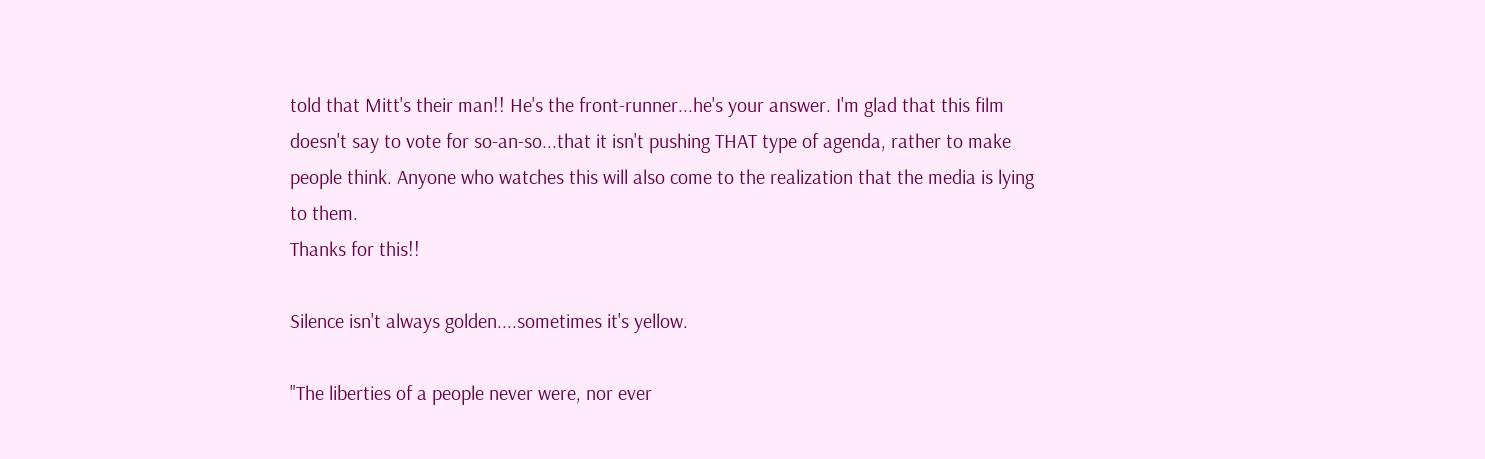told that Mitt's their man!! He's the front-runner...he's your answer. I'm glad that this film doesn't say to vote for so-an-so...that it isn't pushing THAT type of agenda, rather to make people think. Anyone who watches this will also come to the realization that the media is lying to them.
Thanks for this!!

Silence isn't always golden....sometimes it's yellow.

"The liberties of a people never were, nor ever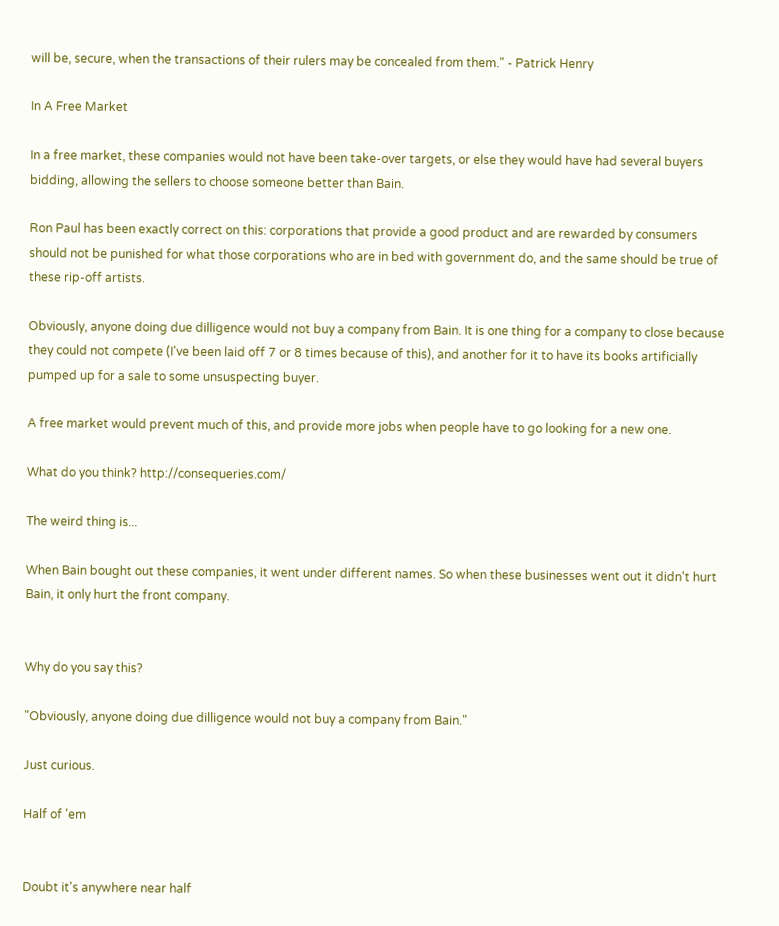will be, secure, when the transactions of their rulers may be concealed from them." - Patrick Henry

In A Free Market

In a free market, these companies would not have been take-over targets, or else they would have had several buyers bidding, allowing the sellers to choose someone better than Bain.

Ron Paul has been exactly correct on this: corporations that provide a good product and are rewarded by consumers should not be punished for what those corporations who are in bed with government do, and the same should be true of these rip-off artists.

Obviously, anyone doing due dilligence would not buy a company from Bain. It is one thing for a company to close because they could not compete (I've been laid off 7 or 8 times because of this), and another for it to have its books artificially pumped up for a sale to some unsuspecting buyer.

A free market would prevent much of this, and provide more jobs when people have to go looking for a new one.

What do you think? http://consequeries.com/

The weird thing is...

When Bain bought out these companies, it went under different names. So when these businesses went out it didn't hurt Bain, it only hurt the front company.


Why do you say this?

"Obviously, anyone doing due dilligence would not buy a company from Bain."

Just curious.

Half of 'em


Doubt it's anywhere near half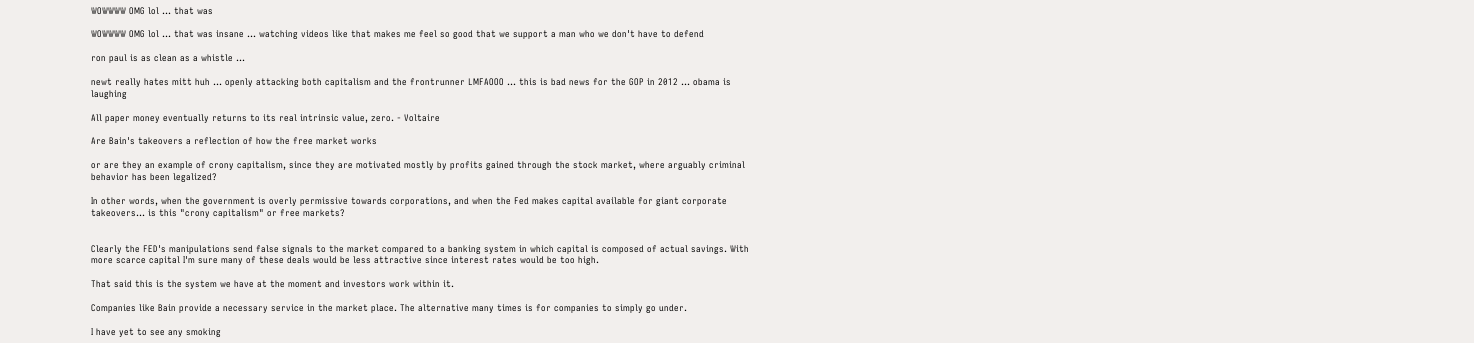WOWWWW OMG lol ... that was

WOWWWW OMG lol ... that was insane ... watching videos like that makes me feel so good that we support a man who we don't have to defend

ron paul is as clean as a whistle ...

newt really hates mitt huh ... openly attacking both capitalism and the frontrunner LMFAOOO ... this is bad news for the GOP in 2012 ... obama is laughing

All paper money eventually returns to its real intrinsic value, zero. - Voltaire

Are Bain's takeovers a reflection of how the free market works

or are they an example of crony capitalism, since they are motivated mostly by profits gained through the stock market, where arguably criminal behavior has been legalized?

In other words, when the government is overly permissive towards corporations, and when the Fed makes capital available for giant corporate takeovers... is this "crony capitalism" or free markets?


Clearly the FED's manipulations send false signals to the market compared to a banking system in which capital is composed of actual savings. With more scarce capital I'm sure many of these deals would be less attractive since interest rates would be too high.

That said this is the system we have at the moment and investors work within it.

Companies like Bain provide a necessary service in the market place. The alternative many times is for companies to simply go under.

I have yet to see any smoking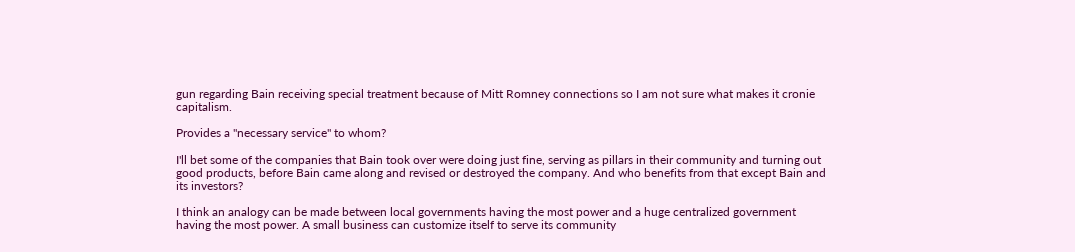gun regarding Bain receiving special treatment because of Mitt Romney connections so I am not sure what makes it cronie capitalism.

Provides a "necessary service" to whom?

I'll bet some of the companies that Bain took over were doing just fine, serving as pillars in their community and turning out good products, before Bain came along and revised or destroyed the company. And who benefits from that except Bain and its investors?

I think an analogy can be made between local governments having the most power and a huge centralized government having the most power. A small business can customize itself to serve its community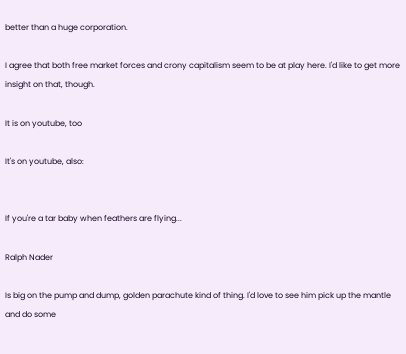better than a huge corporation.

I agree that both free market forces and crony capitalism seem to be at play here. I'd like to get more insight on that, though.

It is on youtube, too

It's on youtube, also:


If you're a tar baby when feathers are flying...

Ralph Nader

Is big on the pump and dump, golden parachute kind of thing. I'd love to see him pick up the mantle and do some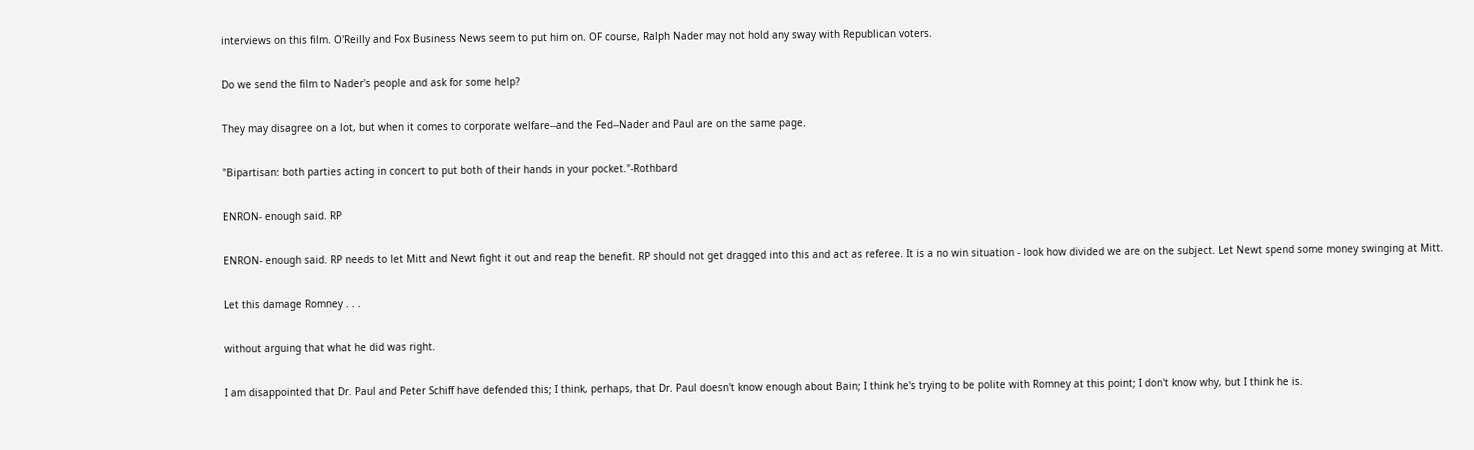interviews on this film. O'Reilly and Fox Business News seem to put him on. OF course, Ralph Nader may not hold any sway with Republican voters.

Do we send the film to Nader's people and ask for some help?

They may disagree on a lot, but when it comes to corporate welfare--and the Fed--Nader and Paul are on the same page.

"Bipartisan: both parties acting in concert to put both of their hands in your pocket."-Rothbard

ENRON- enough said. RP

ENRON- enough said. RP needs to let Mitt and Newt fight it out and reap the benefit. RP should not get dragged into this and act as referee. It is a no win situation - look how divided we are on the subject. Let Newt spend some money swinging at Mitt.

Let this damage Romney . . .

without arguing that what he did was right.

I am disappointed that Dr. Paul and Peter Schiff have defended this; I think, perhaps, that Dr. Paul doesn't know enough about Bain; I think he's trying to be polite with Romney at this point; I don't know why, but I think he is.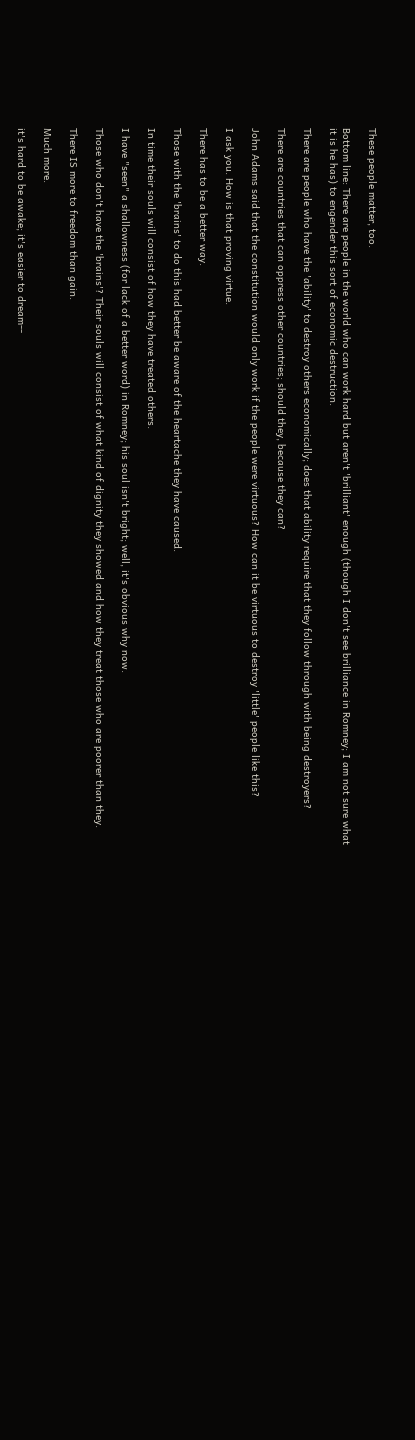These people matter, too.

Bottom line: There are people in the world who can work hard but aren't 'brilliant' enough (though I don't see brilliance in Romney; I am not sure what it is he has) to engender this sort of economic destruction.

There are people who have the 'ability' to destroy others economically; does that ability require that they follow through with being destroyers?

There are countries that can oppress other countries; should they, because they can?

John Adams said that the constitution would only work if the people were virtuous? How can it be virtuous to destroy 'little' people like this?

I ask you. How is that proving virtue.

There has to be a better way.

Those with the 'brains' to do this had better be aware of the heartache they have caused.

In time their souls will consist of how they have treated others.

I have "seen" a shallowness (for lack of a better word) in Romney; his soul isn't bright; well, it's obvious why now.

Those who don't have the 'brains'? Their souls will consist of what kind of dignity they showed and how they treat those who are poorer than they.

There IS more to freedom than gain.

Much more.

it's hard to be awake; it's easier to dream--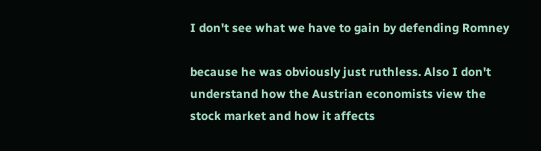I don't see what we have to gain by defending Romney

because he was obviously just ruthless. Also I don't understand how the Austrian economists view the stock market and how it affects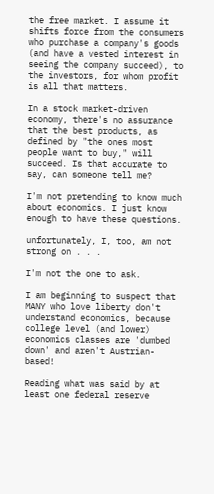the free market. I assume it shifts force from the consumers who purchase a company's goods (and have a vested interest in seeing the company succeed), to the investors, for whom profit is all that matters.

In a stock market-driven economy, there's no assurance that the best products, as defined by "the ones most people want to buy," will succeed. Is that accurate to say, can someone tell me?

I'm not pretending to know much about economics. I just know enough to have these questions.

unfortunately, I, too, am not strong on . . .

I'm not the one to ask.

I am beginning to suspect that MANY who love liberty don't understand economics, because college level (and lower) economics classes are 'dumbed down' and aren't Austrian-based!

Reading what was said by at least one federal reserve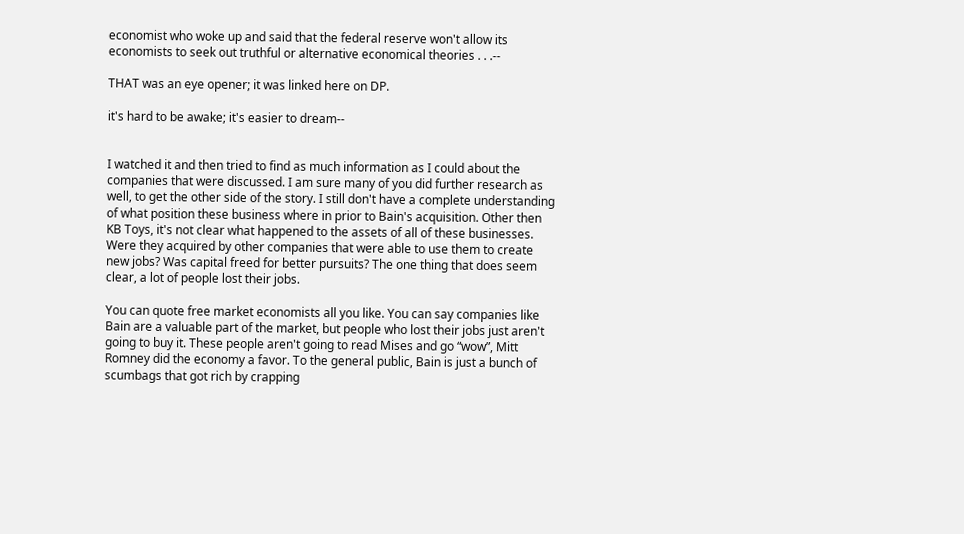economist who woke up and said that the federal reserve won't allow its economists to seek out truthful or alternative economical theories . . .--

THAT was an eye opener; it was linked here on DP.

it's hard to be awake; it's easier to dream--


I watched it and then tried to find as much information as I could about the companies that were discussed. I am sure many of you did further research as well, to get the other side of the story. I still don't have a complete understanding of what position these business where in prior to Bain's acquisition. Other then KB Toys, it's not clear what happened to the assets of all of these businesses. Were they acquired by other companies that were able to use them to create new jobs? Was capital freed for better pursuits? The one thing that does seem clear, a lot of people lost their jobs.

You can quote free market economists all you like. You can say companies like Bain are a valuable part of the market, but people who lost their jobs just aren't going to buy it. These people aren't going to read Mises and go “wow”, Mitt Romney did the economy a favor. To the general public, Bain is just a bunch of scumbags that got rich by crapping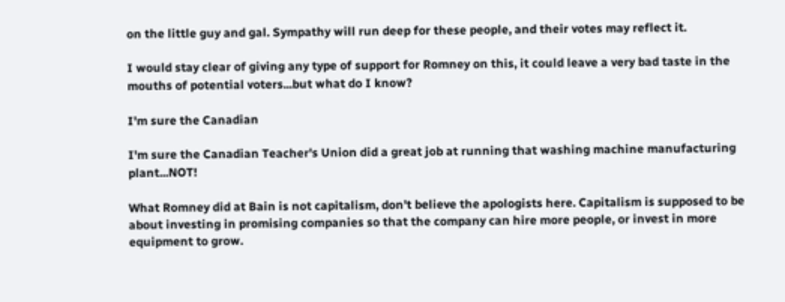on the little guy and gal. Sympathy will run deep for these people, and their votes may reflect it.

I would stay clear of giving any type of support for Romney on this, it could leave a very bad taste in the mouths of potential voters...but what do I know?

I'm sure the Canadian

I'm sure the Canadian Teacher's Union did a great job at running that washing machine manufacturing plant...NOT!

What Romney did at Bain is not capitalism, don't believe the apologists here. Capitalism is supposed to be about investing in promising companies so that the company can hire more people, or invest in more equipment to grow.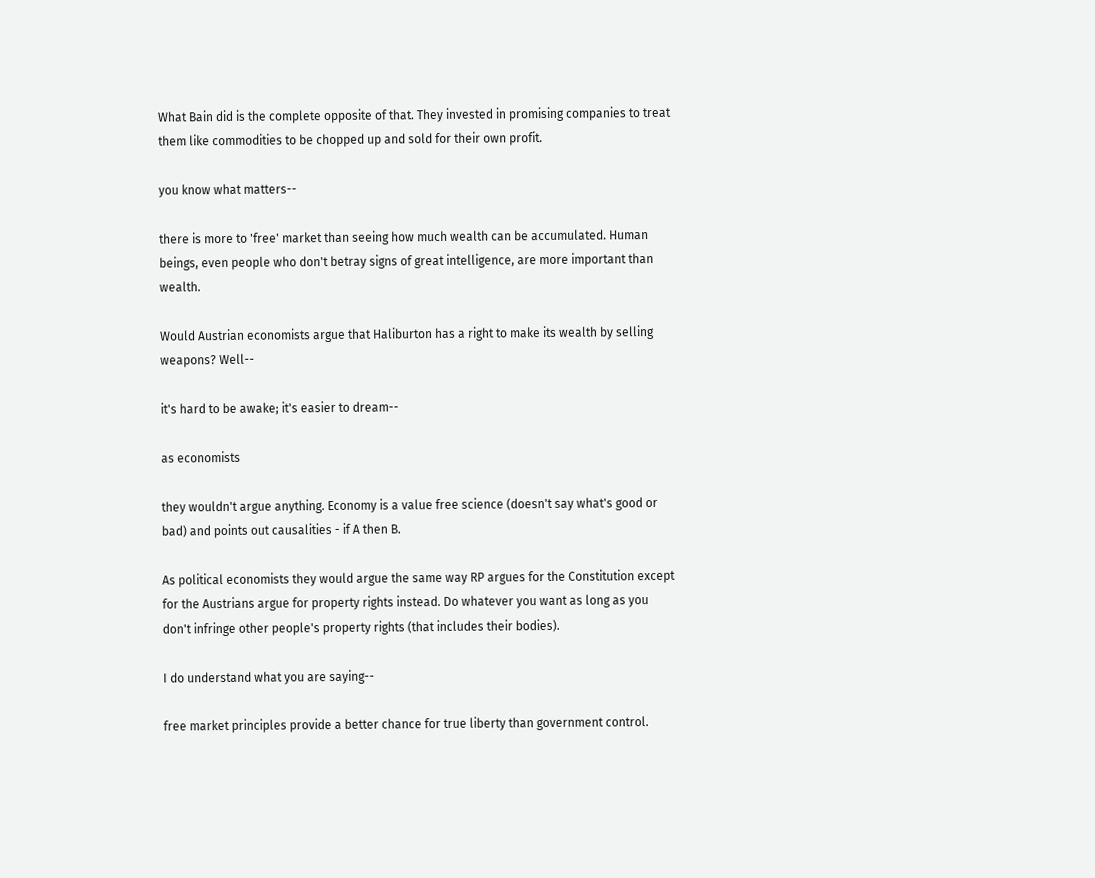What Bain did is the complete opposite of that. They invested in promising companies to treat them like commodities to be chopped up and sold for their own profit.

you know what matters--

there is more to 'free' market than seeing how much wealth can be accumulated. Human beings, even people who don't betray signs of great intelligence, are more important than wealth.

Would Austrian economists argue that Haliburton has a right to make its wealth by selling weapons? Well--

it's hard to be awake; it's easier to dream--

as economists

they wouldn't argue anything. Economy is a value free science (doesn't say what's good or bad) and points out causalities - if A then B.

As political economists they would argue the same way RP argues for the Constitution except for the Austrians argue for property rights instead. Do whatever you want as long as you don't infringe other people's property rights (that includes their bodies).

I do understand what you are saying--

free market principles provide a better chance for true liberty than government control.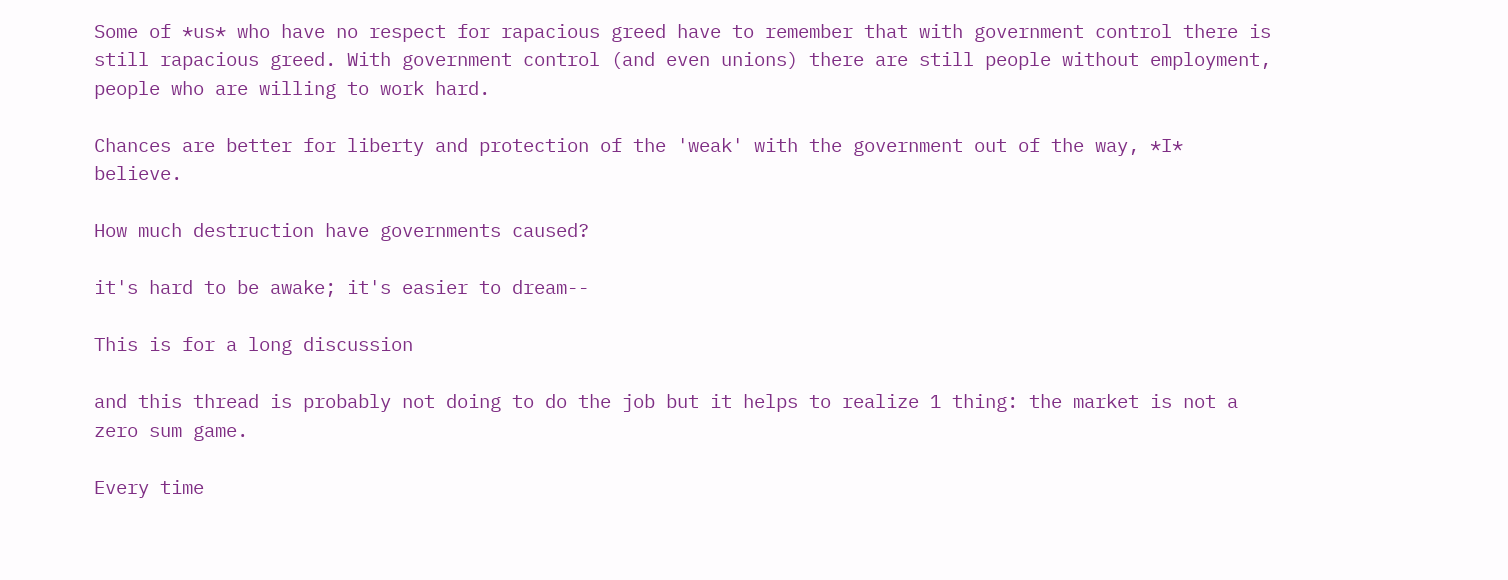Some of *us* who have no respect for rapacious greed have to remember that with government control there is still rapacious greed. With government control (and even unions) there are still people without employment, people who are willing to work hard.

Chances are better for liberty and protection of the 'weak' with the government out of the way, *I* believe.

How much destruction have governments caused?

it's hard to be awake; it's easier to dream--

This is for a long discussion

and this thread is probably not doing to do the job but it helps to realize 1 thing: the market is not a zero sum game.

Every time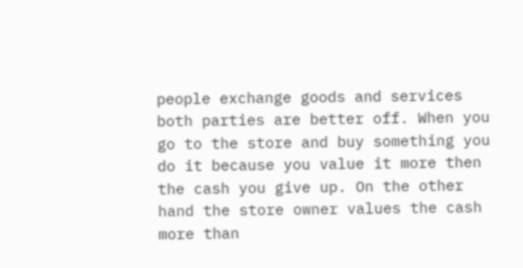people exchange goods and services both parties are better off. When you go to the store and buy something you do it because you value it more then the cash you give up. On the other hand the store owner values the cash more than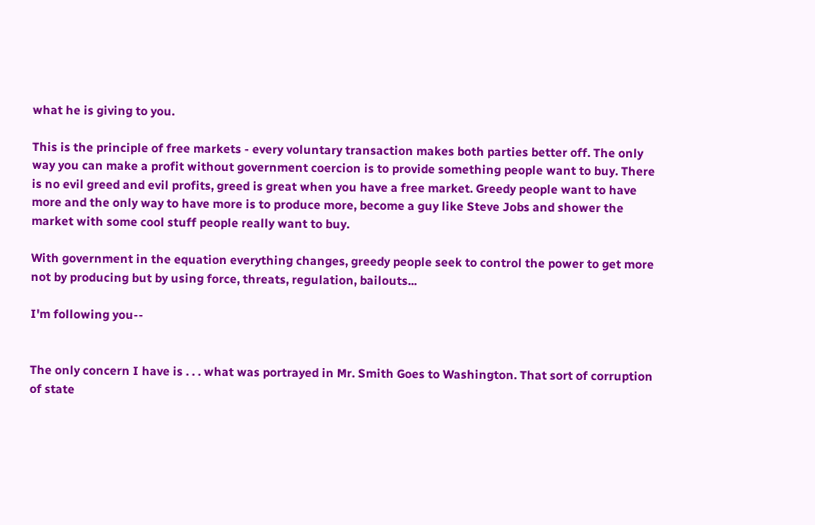what he is giving to you.

This is the principle of free markets - every voluntary transaction makes both parties better off. The only way you can make a profit without government coercion is to provide something people want to buy. There is no evil greed and evil profits, greed is great when you have a free market. Greedy people want to have more and the only way to have more is to produce more, become a guy like Steve Jobs and shower the market with some cool stuff people really want to buy.

With government in the equation everything changes, greedy people seek to control the power to get more not by producing but by using force, threats, regulation, bailouts...

I'm following you--


The only concern I have is . . . what was portrayed in Mr. Smith Goes to Washington. That sort of corruption of state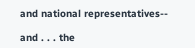and national representatives--

and . . . the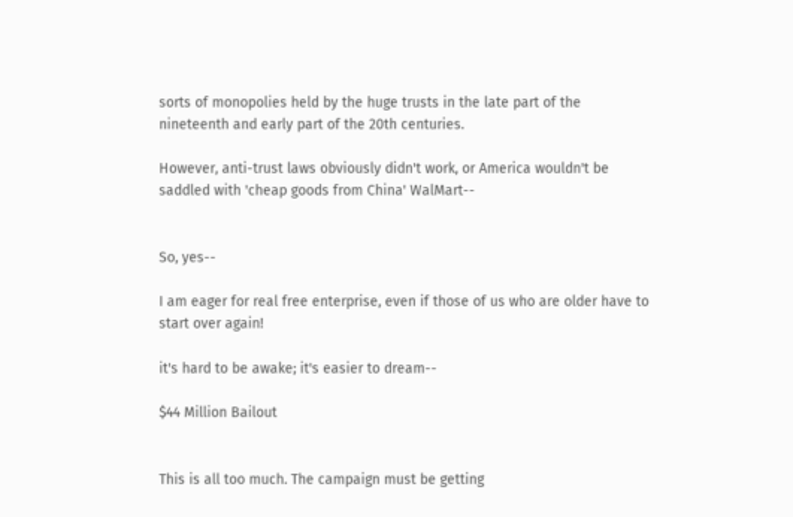sorts of monopolies held by the huge trusts in the late part of the nineteenth and early part of the 20th centuries.

However, anti-trust laws obviously didn't work, or America wouldn't be saddled with 'cheap goods from China' WalMart--


So, yes--

I am eager for real free enterprise, even if those of us who are older have to start over again!

it's hard to be awake; it's easier to dream--

$44 Million Bailout


This is all too much. The campaign must be getting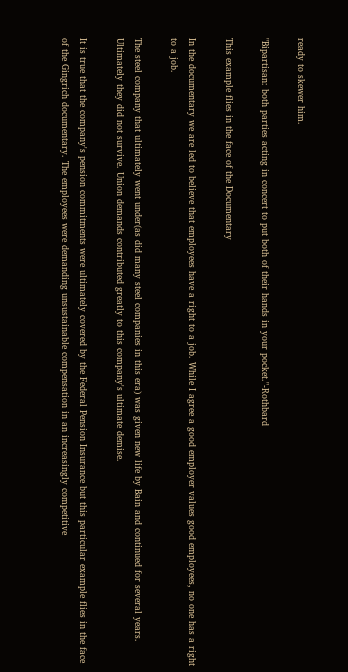ready to skewer him.

"Bipartisan: both parties acting in concert to put both of their hands in your pocket."-Rothbard

This example flies in the face of the Documentary

In the documentary we are led to believe that employees have a right to a job. While I agree a good employer values good employees, no one has a right to a job.

The steel company that ultimately went under(as did many steel companies in this era) was given new life by Bain and continued for several years. Ultimately they did not survive. Union demands contributed greatly to this company's ultimate demise.

It is true that the company's pension commitments were ultimately covered by the Federal Pension Insurance but this particular example flies in the face of the Gingrich documentary. The employees were demanding unsustainable compensation in an increasingly competitive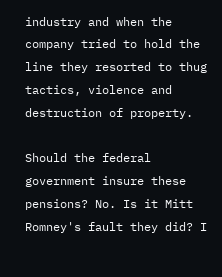industry and when the company tried to hold the line they resorted to thug tactics, violence and destruction of property.

Should the federal government insure these pensions? No. Is it Mitt Romney's fault they did? I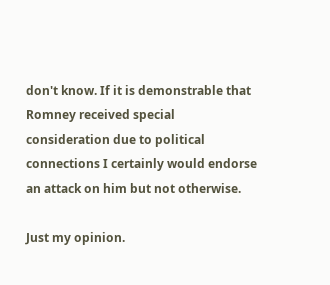don't know. If it is demonstrable that Romney received special consideration due to political connections I certainly would endorse an attack on him but not otherwise.

Just my opinion.